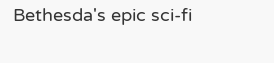Bethesda's epic sci-fi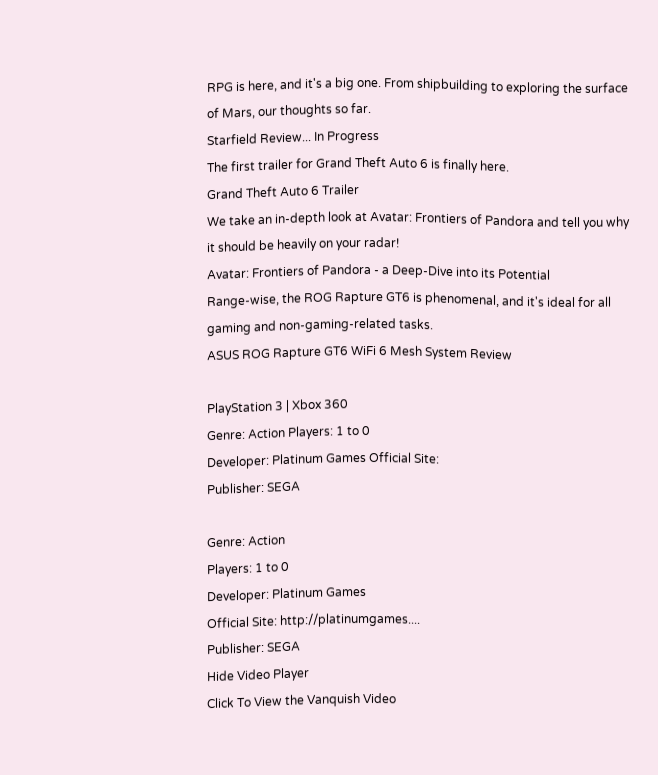RPG is here, and it's a big one. From shipbuilding to exploring the surface of Mars, our thoughts so far.
Starfield Review... In Progress
The first trailer for Grand Theft Auto 6 is finally here.
Grand Theft Auto 6 Trailer
We take an in-depth look at Avatar: Frontiers of Pandora and tell you why it should be heavily on your radar!
Avatar: Frontiers of Pandora - a Deep-Dive into its Potential
Range-wise, the ROG Rapture GT6 is phenomenal, and it's ideal for all gaming and non-gaming-related tasks.
ASUS ROG Rapture GT6 WiFi 6 Mesh System Review

PlayStation 3 | Xbox 360
Genre: Action Players: 1 to 0
Developer: Platinum Games Official Site:
Publisher: SEGA

Genre: Action
Players: 1 to 0
Developer: Platinum Games
Official Site: http://platinumgames....
Publisher: SEGA
Hide Video Player
Click To View the Vanquish Video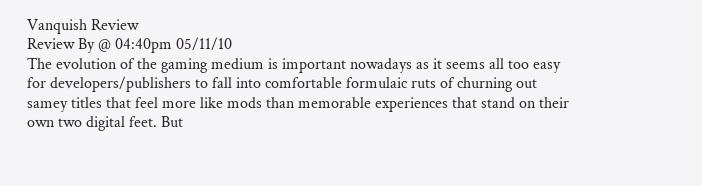Vanquish Review
Review By @ 04:40pm 05/11/10
The evolution of the gaming medium is important nowadays as it seems all too easy for developers/publishers to fall into comfortable formulaic ruts of churning out samey titles that feel more like mods than memorable experiences that stand on their own two digital feet. But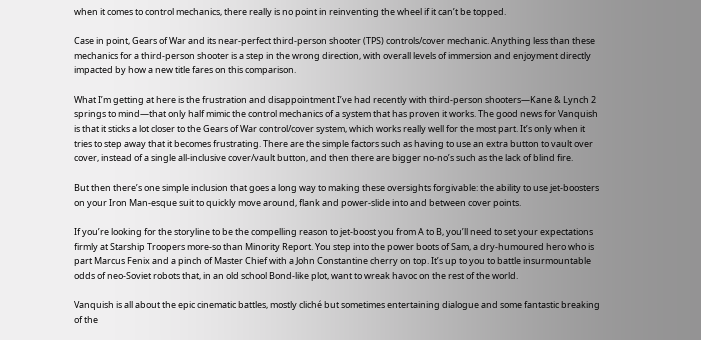when it comes to control mechanics, there really is no point in reinventing the wheel if it can’t be topped.

Case in point, Gears of War and its near-perfect third-person shooter (TPS) controls/cover mechanic. Anything less than these mechanics for a third-person shooter is a step in the wrong direction, with overall levels of immersion and enjoyment directly impacted by how a new title fares on this comparison.

What I’m getting at here is the frustration and disappointment I’ve had recently with third-person shooters—Kane & Lynch 2 springs to mind—that only half mimic the control mechanics of a system that has proven it works. The good news for Vanquish is that it sticks a lot closer to the Gears of War control/cover system, which works really well for the most part. It’s only when it tries to step away that it becomes frustrating. There are the simple factors such as having to use an extra button to vault over cover, instead of a single all-inclusive cover/vault button, and then there are bigger no-no’s such as the lack of blind fire.

But then there’s one simple inclusion that goes a long way to making these oversights forgivable: the ability to use jet-boosters on your Iron Man-esque suit to quickly move around, flank and power-slide into and between cover points.

If you’re looking for the storyline to be the compelling reason to jet-boost you from A to B, you’ll need to set your expectations firmly at Starship Troopers more-so than Minority Report. You step into the power boots of Sam, a dry-humoured hero who is part Marcus Fenix and a pinch of Master Chief with a John Constantine cherry on top. It’s up to you to battle insurmountable odds of neo-Soviet robots that, in an old school Bond-like plot, want to wreak havoc on the rest of the world.

Vanquish is all about the epic cinematic battles, mostly cliché but sometimes entertaining dialogue and some fantastic breaking of the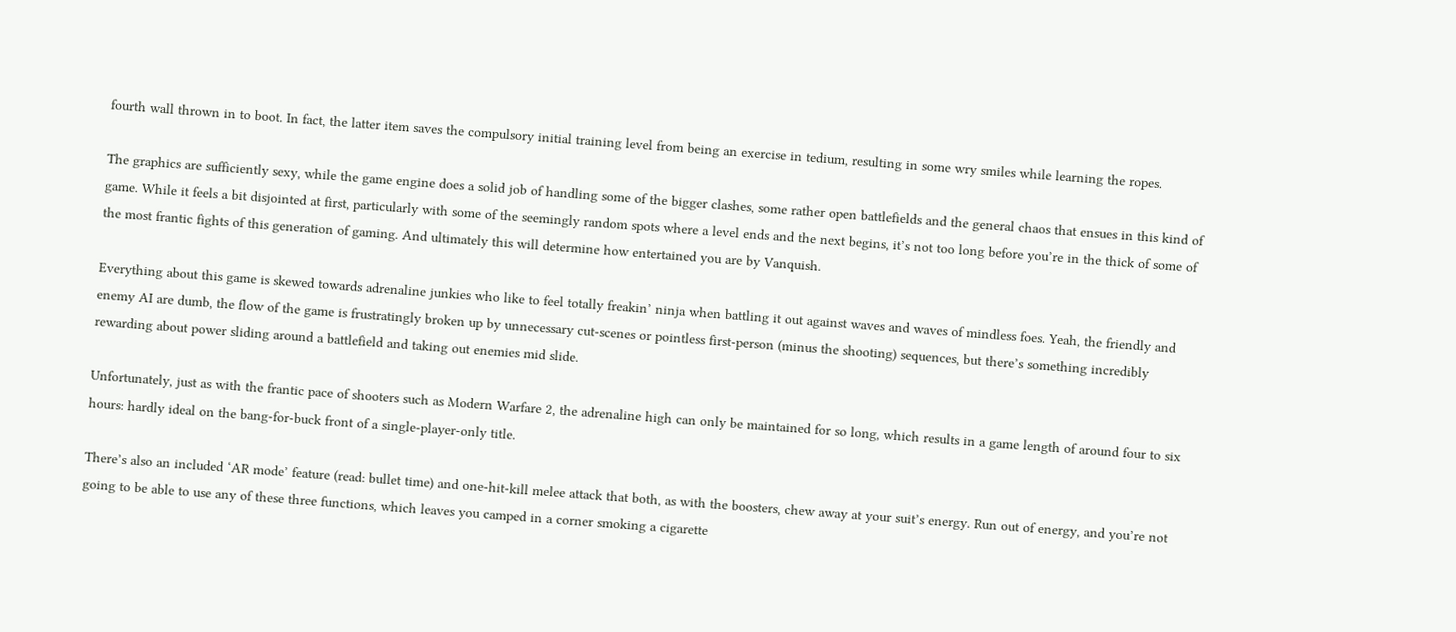fourth wall thrown in to boot. In fact, the latter item saves the compulsory initial training level from being an exercise in tedium, resulting in some wry smiles while learning the ropes.

The graphics are sufficiently sexy, while the game engine does a solid job of handling some of the bigger clashes, some rather open battlefields and the general chaos that ensues in this kind of game. While it feels a bit disjointed at first, particularly with some of the seemingly random spots where a level ends and the next begins, it’s not too long before you’re in the thick of some of the most frantic fights of this generation of gaming. And ultimately this will determine how entertained you are by Vanquish.

Everything about this game is skewed towards adrenaline junkies who like to feel totally freakin’ ninja when battling it out against waves and waves of mindless foes. Yeah, the friendly and enemy AI are dumb, the flow of the game is frustratingly broken up by unnecessary cut-scenes or pointless first-person (minus the shooting) sequences, but there’s something incredibly rewarding about power sliding around a battlefield and taking out enemies mid slide.

Unfortunately, just as with the frantic pace of shooters such as Modern Warfare 2, the adrenaline high can only be maintained for so long, which results in a game length of around four to six hours: hardly ideal on the bang-for-buck front of a single-player-only title.

There’s also an included ‘AR mode’ feature (read: bullet time) and one-hit-kill melee attack that both, as with the boosters, chew away at your suit’s energy. Run out of energy, and you’re not going to be able to use any of these three functions, which leaves you camped in a corner smoking a cigarette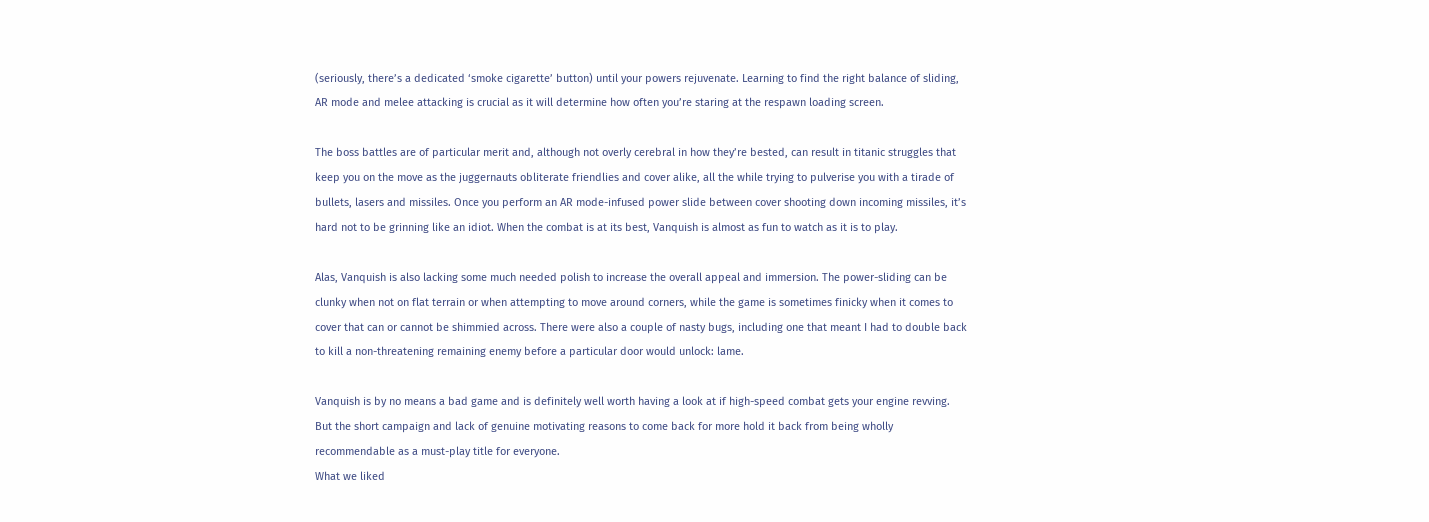(seriously, there’s a dedicated ‘smoke cigarette’ button) until your powers rejuvenate. Learning to find the right balance of sliding, AR mode and melee attacking is crucial as it will determine how often you’re staring at the respawn loading screen.

The boss battles are of particular merit and, although not overly cerebral in how they’re bested, can result in titanic struggles that keep you on the move as the juggernauts obliterate friendlies and cover alike, all the while trying to pulverise you with a tirade of bullets, lasers and missiles. Once you perform an AR mode-infused power slide between cover shooting down incoming missiles, it’s hard not to be grinning like an idiot. When the combat is at its best, Vanquish is almost as fun to watch as it is to play.

Alas, Vanquish is also lacking some much needed polish to increase the overall appeal and immersion. The power-sliding can be clunky when not on flat terrain or when attempting to move around corners, while the game is sometimes finicky when it comes to cover that can or cannot be shimmied across. There were also a couple of nasty bugs, including one that meant I had to double back to kill a non-threatening remaining enemy before a particular door would unlock: lame.

Vanquish is by no means a bad game and is definitely well worth having a look at if high-speed combat gets your engine revving. But the short campaign and lack of genuine motivating reasons to come back for more hold it back from being wholly recommendable as a must-play title for everyone.
What we liked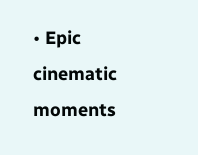• Epic cinematic moments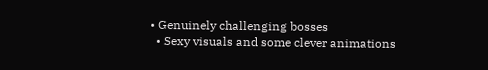• Genuinely challenging bosses
  • Sexy visuals and some clever animations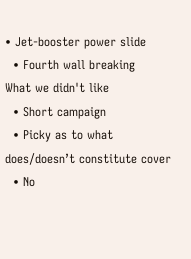• Jet-booster power slide
  • Fourth wall breaking
What we didn't like
  • Short campaign
  • Picky as to what does/doesn’t constitute cover
  • No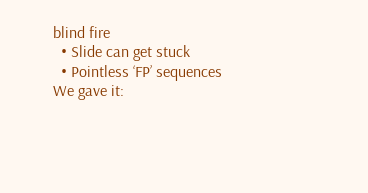blind fire
  • Slide can get stuck
  • Pointless ‘FP’ sequences
We gave it: